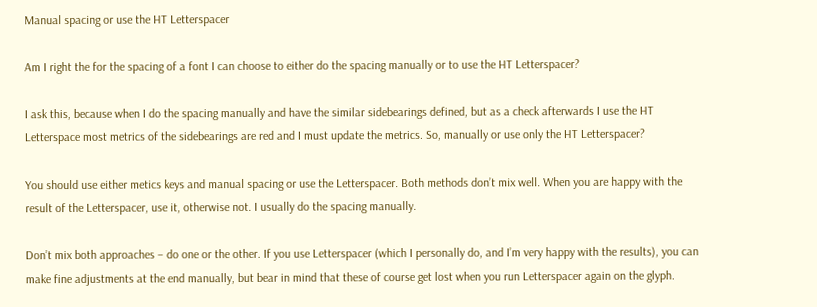Manual spacing or use the HT Letterspacer

Am I right the for the spacing of a font I can choose to either do the spacing manually or to use the HT Letterspacer?

I ask this, because when I do the spacing manually and have the similar sidebearings defined, but as a check afterwards I use the HT Letterspace most metrics of the sidebearings are red and I must update the metrics. So, manually or use only the HT Letterspacer?

You should use either metics keys and manual spacing or use the Letterspacer. Both methods don’t mix well. When you are happy with the result of the Letterspacer, use it, otherwise not. I usually do the spacing manually.

Don’t mix both approaches – do one or the other. If you use Letterspacer (which I personally do, and I’m very happy with the results), you can make fine adjustments at the end manually, but bear in mind that these of course get lost when you run Letterspacer again on the glyph.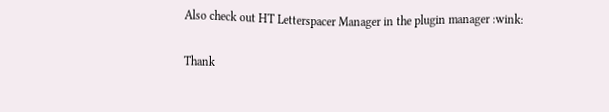Also check out HT Letterspacer Manager in the plugin manager :wink:

Thank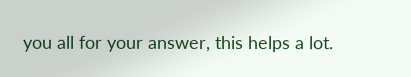you all for your answer, this helps a lot.